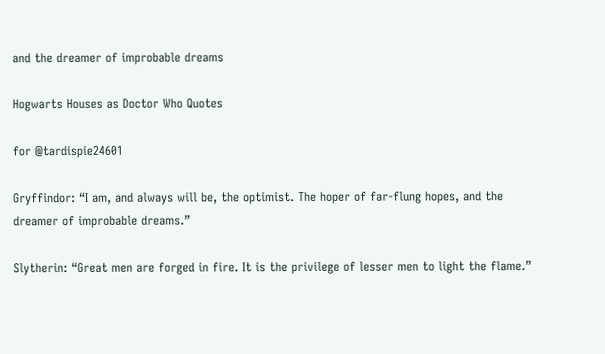and the dreamer of improbable dreams

Hogwarts Houses as Doctor Who Quotes

for @tardispie24601

Gryffindor: “I am, and always will be, the optimist. The hoper of far-flung hopes, and the dreamer of improbable dreams.”

Slytherin: “Great men are forged in fire. It is the privilege of lesser men to light the flame.”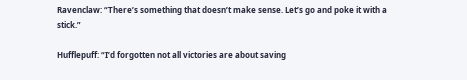Ravenclaw: “There’s something that doesn’t make sense. Let’s go and poke it with a stick.”

Hufflepuff: “I’d forgotten not all victories are about saving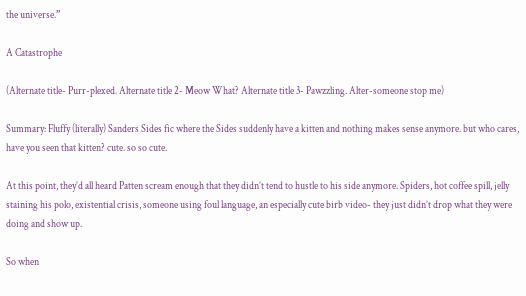the universe.”

A Catastrophe

(Alternate title- Purr-plexed. Alternate title 2- Meow What? Alternate title 3- Pawzzling. Alter-someone stop me)

Summary: Fluffy (literally) Sanders Sides fic where the Sides suddenly have a kitten and nothing makes sense anymore. but who cares, have you seen that kitten? cute. so so cute.

At this point, they’d all heard Patten scream enough that they didn’t tend to hustle to his side anymore. Spiders, hot coffee spill, jelly staining his polo, existential crisis, someone using foul language, an especially cute birb video- they just didn’t drop what they were doing and show up.

So when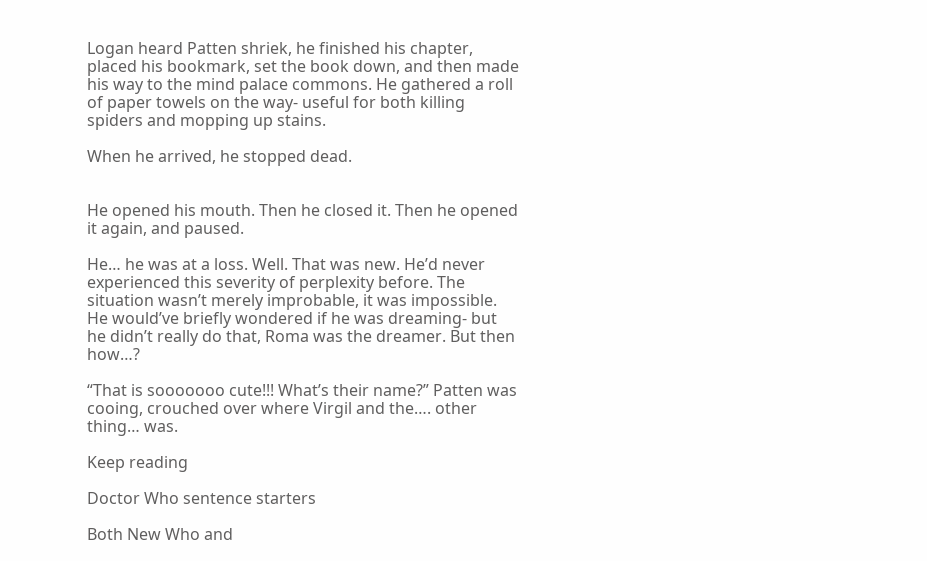Logan heard Patten shriek, he finished his chapter, placed his bookmark, set the book down, and then made his way to the mind palace commons. He gathered a roll of paper towels on the way- useful for both killing spiders and mopping up stains.

When he arrived, he stopped dead.


He opened his mouth. Then he closed it. Then he opened it again, and paused.

He… he was at a loss. Well. That was new. He’d never experienced this severity of perplexity before. The situation wasn’t merely improbable, it was impossible. He would’ve briefly wondered if he was dreaming- but he didn’t really do that, Roma was the dreamer. But then how…?

“That is sooooooo cute!!! What’s their name?” Patten was cooing, crouched over where Virgil and the…. other thing… was.

Keep reading

Doctor Who sentence starters

Both New Who and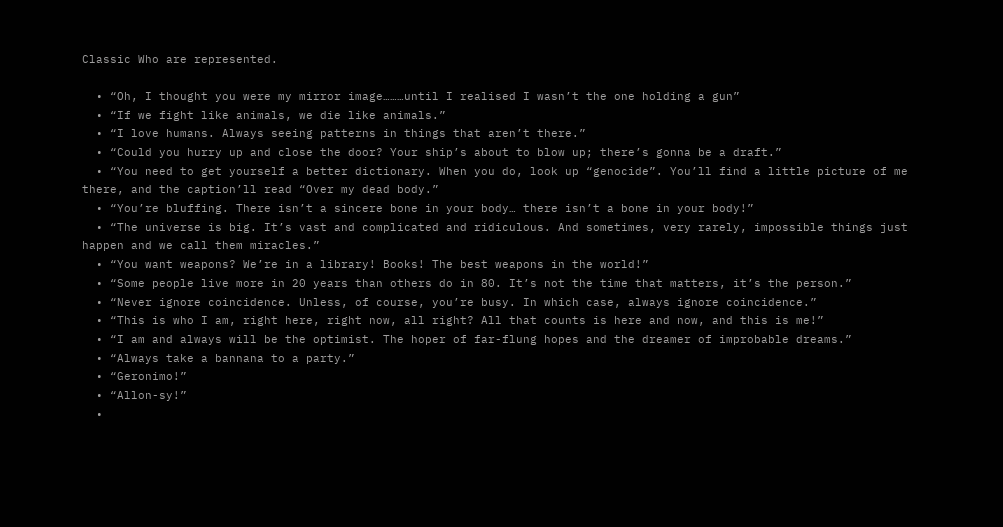Classic Who are represented.

  • “Oh, I thought you were my mirror image………until I realised I wasn’t the one holding a gun”
  • “If we fight like animals, we die like animals.”
  • “I love humans. Always seeing patterns in things that aren’t there.”
  • “Could you hurry up and close the door? Your ship’s about to blow up; there’s gonna be a draft.”
  • “You need to get yourself a better dictionary. When you do, look up “genocide”. You’ll find a little picture of me there, and the caption’ll read “Over my dead body.”
  • “You’re bluffing. There isn’t a sincere bone in your body… there isn’t a bone in your body!”
  • “The universe is big. It’s vast and complicated and ridiculous. And sometimes, very rarely, impossible things just happen and we call them miracles.”
  • “You want weapons? We’re in a library! Books! The best weapons in the world!”
  • “Some people live more in 20 years than others do in 80. It’s not the time that matters, it’s the person.”
  • “Never ignore coincidence. Unless, of course, you’re busy. In which case, always ignore coincidence.”
  • “This is who I am, right here, right now, all right? All that counts is here and now, and this is me!”
  • “I am and always will be the optimist. The hoper of far-flung hopes and the dreamer of improbable dreams.”
  • “Always take a bannana to a party.”
  • “Geronimo!”
  • “Allon-sy!”
  •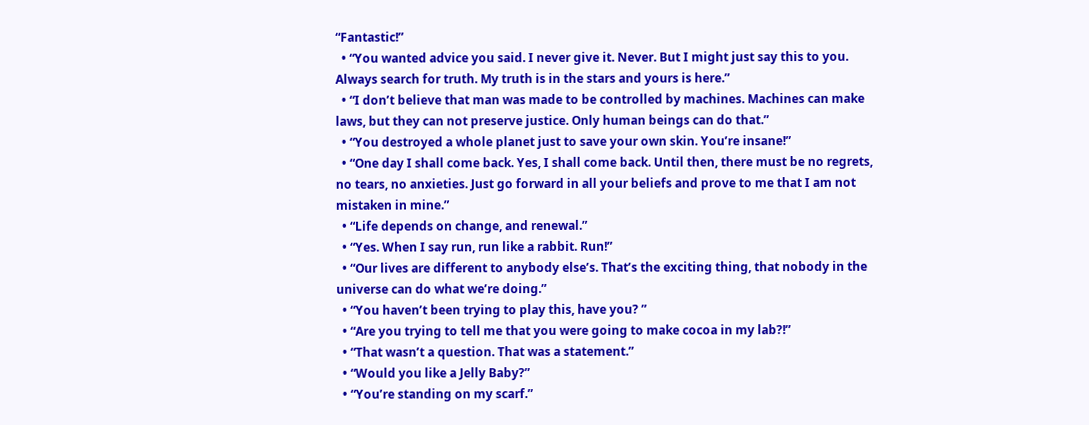“Fantastic!”
  • “You wanted advice you said. I never give it. Never. But I might just say this to you. Always search for truth. My truth is in the stars and yours is here.”
  • “I don’t believe that man was made to be controlled by machines. Machines can make laws, but they can not preserve justice. Only human beings can do that.”
  • “You destroyed a whole planet just to save your own skin. You’re insane!”
  • “One day I shall come back. Yes, I shall come back. Until then, there must be no regrets, no tears, no anxieties. Just go forward in all your beliefs and prove to me that I am not mistaken in mine.”
  • “Life depends on change, and renewal.”
  • “Yes. When I say run, run like a rabbit. Run!”
  • “Our lives are different to anybody else’s. That’s the exciting thing, that nobody in the universe can do what we’re doing.”
  • “You haven’t been trying to play this, have you? ”
  • “Are you trying to tell me that you were going to make cocoa in my lab?!”
  • “That wasn’t a question. That was a statement.”
  • “Would you like a Jelly Baby?”
  • “You’re standing on my scarf.”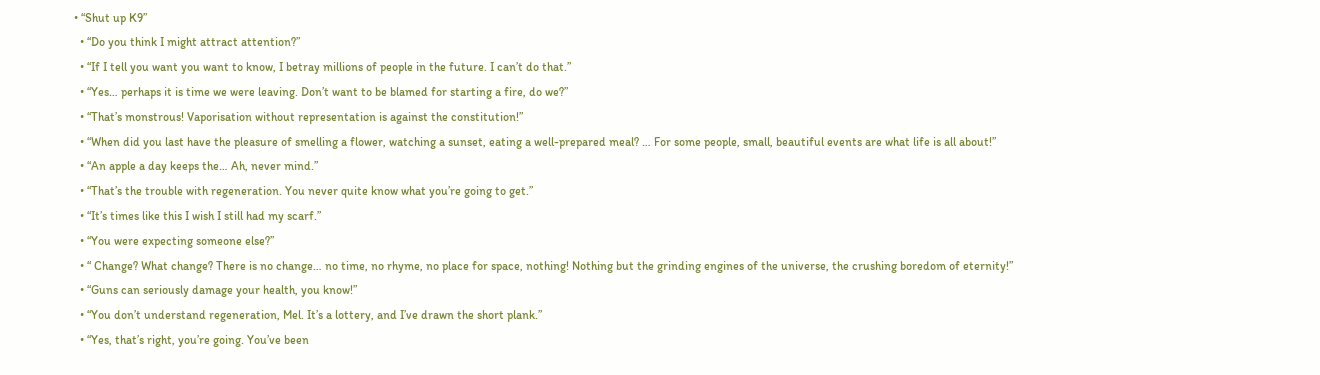• “Shut up K9”
  • “Do you think I might attract attention?”
  • “If I tell you want you want to know, I betray millions of people in the future. I can’t do that.”
  • “Yes… perhaps it is time we were leaving. Don’t want to be blamed for starting a fire, do we?”
  • “That’s monstrous! Vaporisation without representation is against the constitution!”
  • “When did you last have the pleasure of smelling a flower, watching a sunset, eating a well-prepared meal? … For some people, small, beautiful events are what life is all about!”
  • “An apple a day keeps the… Ah, never mind.”
  • “That’s the trouble with regeneration. You never quite know what you’re going to get.”
  • “It’s times like this I wish I still had my scarf.”
  • “You were expecting someone else?”
  • “ Change? What change? There is no change… no time, no rhyme, no place for space, nothing! Nothing but the grinding engines of the universe, the crushing boredom of eternity!”
  • “Guns can seriously damage your health, you know!”
  • “You don’t understand regeneration, Mel. It’s a lottery, and I’ve drawn the short plank.”
  • “Yes, that’s right, you’re going. You’ve been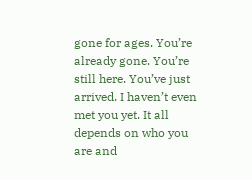gone for ages. You’re already gone. You’re still here. You’ve just arrived. I haven’t even met you yet. It all depends on who you are and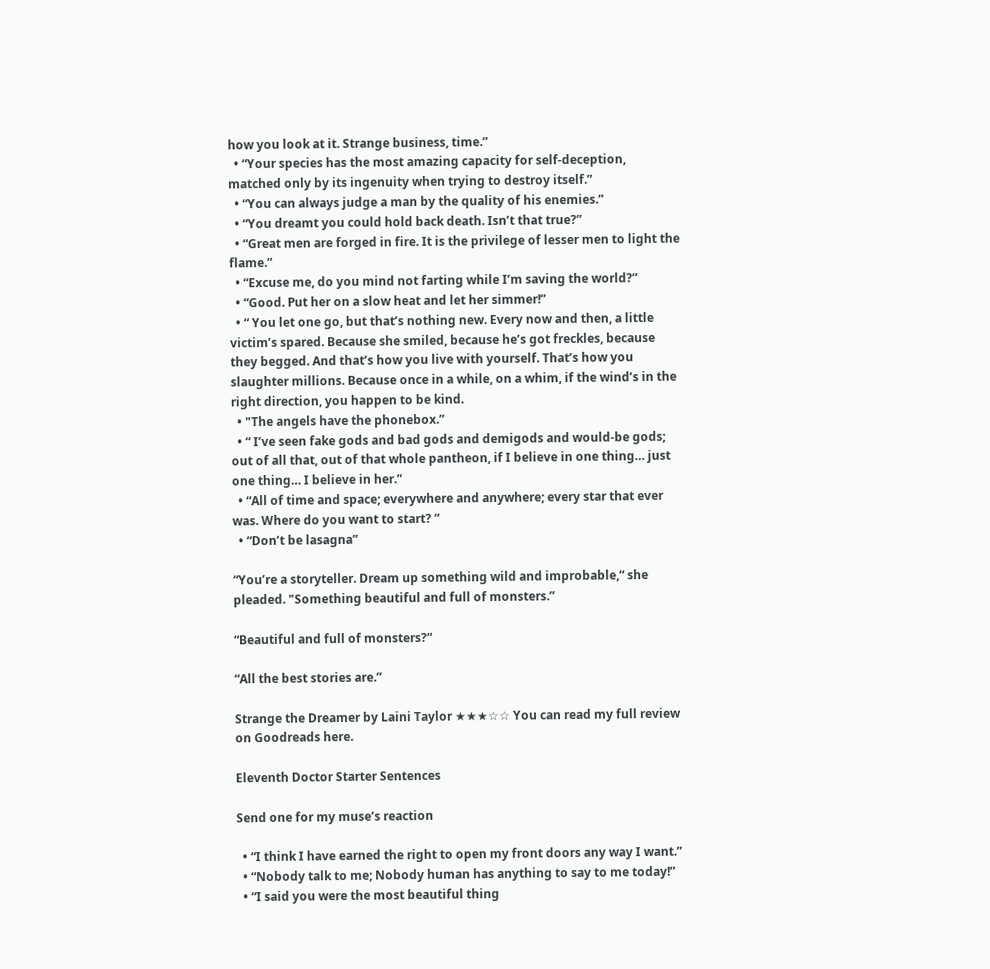how you look at it. Strange business, time.”
  • “Your species has the most amazing capacity for self-deception, matched only by its ingenuity when trying to destroy itself.”
  • “You can always judge a man by the quality of his enemies.”
  • “You dreamt you could hold back death. Isn’t that true?”
  • “Great men are forged in fire. It is the privilege of lesser men to light the flame.”
  • “Excuse me, do you mind not farting while I’m saving the world?”
  • “Good. Put her on a slow heat and let her simmer!”
  • “ You let one go, but that’s nothing new. Every now and then, a little victim’s spared. Because she smiled, because he’s got freckles, because they begged. And that’s how you live with yourself. That’s how you slaughter millions. Because once in a while, on a whim, if the wind’s in the right direction, you happen to be kind.
  • "The angels have the phonebox.”
  • “ I’ve seen fake gods and bad gods and demigods and would-be gods; out of all that, out of that whole pantheon, if I believe in one thing… just one thing… I believe in her.”
  • “All of time and space; everywhere and anywhere; every star that ever was. Where do you want to start? ”
  • “Don’t be lasagna”

“You’re a storyteller. Dream up something wild and improbable,“ she pleaded. "Something beautiful and full of monsters.”

“Beautiful and full of monsters?“

“All the best stories are.”

Strange the Dreamer by Laini Taylor ★★★☆☆ You can read my full review on Goodreads here.

Eleventh Doctor Starter Sentences

Send one for my muse’s reaction

  • “I think I have earned the right to open my front doors any way I want.”
  • “Nobody talk to me; Nobody human has anything to say to me today!”
  • “I said you were the most beautiful thing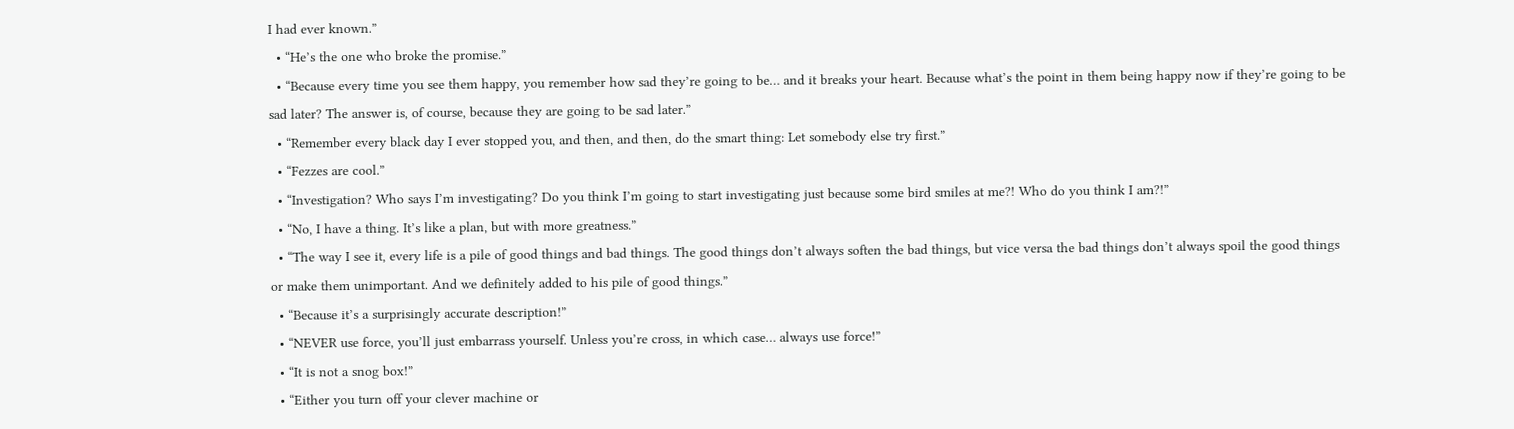I had ever known.”
  • “He’s the one who broke the promise.”
  • “Because every time you see them happy, you remember how sad they’re going to be… and it breaks your heart. Because what’s the point in them being happy now if they’re going to be sad later? The answer is, of course, because they are going to be sad later.”
  • “Remember every black day I ever stopped you, and then, and then, do the smart thing: Let somebody else try first.”
  • “Fezzes are cool.”
  • “Investigation? Who says I’m investigating? Do you think I’m going to start investigating just because some bird smiles at me?! Who do you think I am?!”
  • “No, I have a thing. It’s like a plan, but with more greatness.”
  • “The way I see it, every life is a pile of good things and bad things. The good things don’t always soften the bad things, but vice versa the bad things don’t always spoil the good things or make them unimportant. And we definitely added to his pile of good things.”
  • “Because it’s a surprisingly accurate description!”
  • “NEVER use force, you’ll just embarrass yourself. Unless you’re cross, in which case… always use force!”
  • “It is not a snog box!”
  • “Either you turn off your clever machine or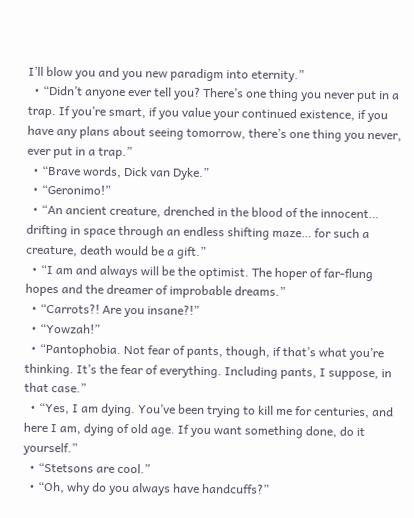I’ll blow you and you new paradigm into eternity.”
  • “Didn’t anyone ever tell you? There’s one thing you never put in a trap. If you’re smart, if you value your continued existence, if you have any plans about seeing tomorrow, there’s one thing you never, ever put in a trap.”
  • “Brave words, Dick van Dyke.”
  • “Geronimo!”
  • “An ancient creature, drenched in the blood of the innocent… drifting in space through an endless shifting maze… for such a creature, death would be a gift.”
  • “I am and always will be the optimist. The hoper of far-flung hopes and the dreamer of improbable dreams.”
  • “Carrots?! Are you insane?!”
  • “Yowzah!”
  • “Pantophobia. Not fear of pants, though, if that’s what you’re thinking. It’s the fear of everything. Including pants, I suppose, in that case.”
  • “Yes, I am dying. You’ve been trying to kill me for centuries, and here I am, dying of old age. If you want something done, do it yourself.”
  • “Stetsons are cool.”
  • “Oh, why do you always have handcuffs?”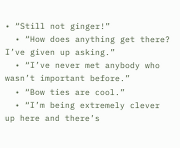• “Still not ginger!”
  • “How does anything get there? I’ve given up asking.”
  • “I’ve never met anybody who wasn’t important before.”
  • “Bow ties are cool.”
  • “I’m being extremely clever up here and there’s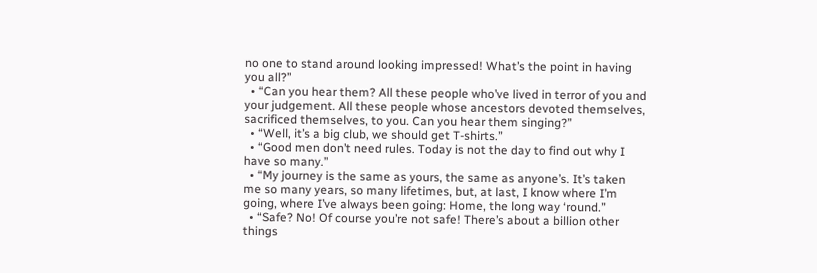no one to stand around looking impressed! What’s the point in having you all?”
  • “Can you hear them? All these people who’ve lived in terror of you and your judgement. All these people whose ancestors devoted themselves, sacrificed themselves, to you. Can you hear them singing?”
  • “Well, it’s a big club, we should get T-shirts.”
  • “Good men don’t need rules. Today is not the day to find out why I have so many.”
  • “My journey is the same as yours, the same as anyone’s. It’s taken me so many years, so many lifetimes, but, at last, I know where I’m going, where I’ve always been going: Home, the long way ‘round.”
  • “Safe? No! Of course you’re not safe! There’s about a billion other things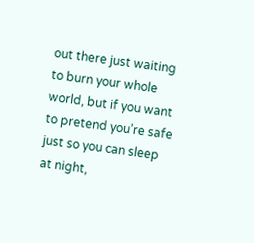out there just waiting to burn your whole world, but if you want to pretend you’re safe just so you can sleep at night,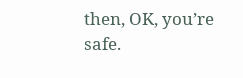then, OK, you’re safe.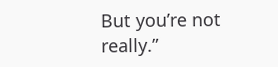But you’re not really.”